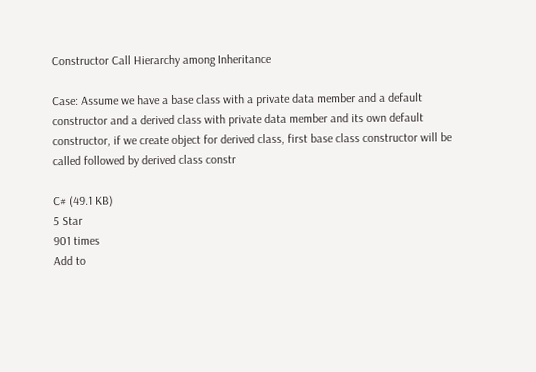Constructor Call Hierarchy among Inheritance

Case: Assume we have a base class with a private data member and a default constructor and a derived class with private data member and its own default constructor, if we create object for derived class, first base class constructor will be called followed by derived class constr

C# (49.1 KB)
5 Star
901 times
Add to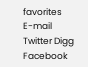favorites
E-mail Twitter Digg Facebook